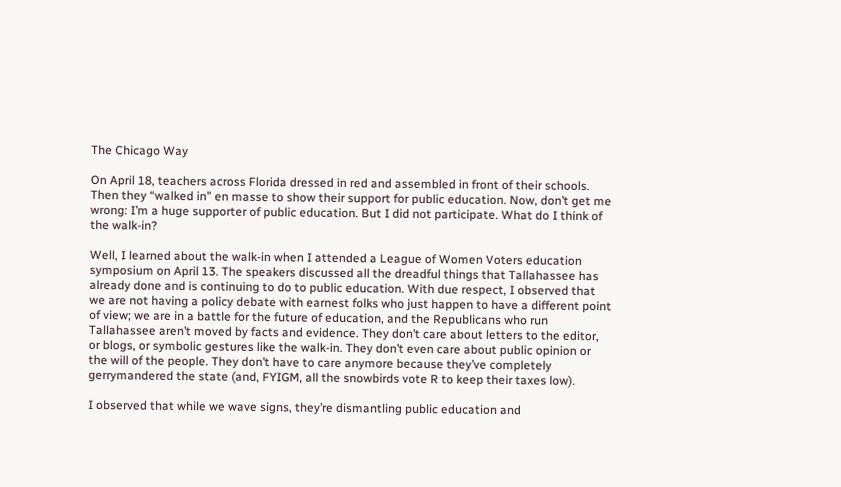The Chicago Way

On April 18, teachers across Florida dressed in red and assembled in front of their schools. Then they “walked in” en masse to show their support for public education. Now, don’t get me wrong: I’m a huge supporter of public education. But I did not participate. What do I think of the walk-in?

Well, I learned about the walk-in when I attended a League of Women Voters education symposium on April 13. The speakers discussed all the dreadful things that Tallahassee has already done and is continuing to do to public education. With due respect, I observed that we are not having a policy debate with earnest folks who just happen to have a different point of view; we are in a battle for the future of education, and the Republicans who run Tallahassee aren’t moved by facts and evidence. They don’t care about letters to the editor, or blogs, or symbolic gestures like the walk-in. They don’t even care about public opinion or the will of the people. They don’t have to care anymore because they’ve completely gerrymandered the state (and, FYIGM, all the snowbirds vote R to keep their taxes low).

I observed that while we wave signs, they’re dismantling public education and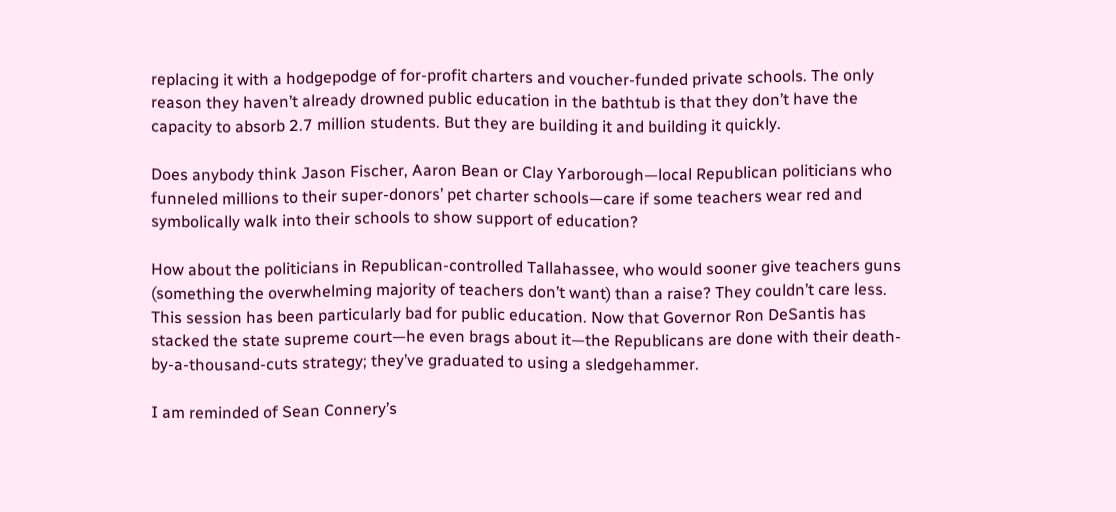replacing it with a hodgepodge of for-profit charters and voucher-funded private schools. The only reason they haven’t already drowned public education in the bathtub is that they don’t have the capacity to absorb 2.7 million students. But they are building it and building it quickly.

Does anybody think Jason Fischer, Aaron Bean or Clay Yarborough—local Republican politicians who funneled millions to their super-donors’ pet charter schools—care if some teachers wear red and symbolically walk into their schools to show support of education?

How about the politicians in Republican-controlled Tallahassee, who would sooner give teachers guns (something the overwhelming majority of teachers don’t want) than a raise? They couldn’t care less. This session has been particularly bad for public education. Now that Governor Ron DeSantis has stacked the state supreme court—he even brags about it—the Republicans are done with their death-by-a-thousand-cuts strategy; they’ve graduated to using a sledgehammer.

I am reminded of Sean Connery’s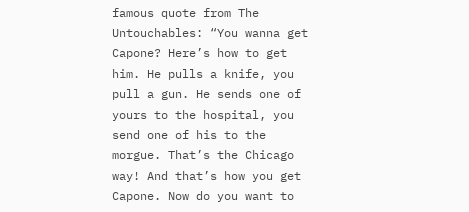famous quote from The Untouchables: “You wanna get Capone? Here’s how to get him. He pulls a knife, you pull a gun. He sends one of yours to the hospital, you send one of his to the morgue. That’s the Chicago way! And that’s how you get Capone. Now do you want to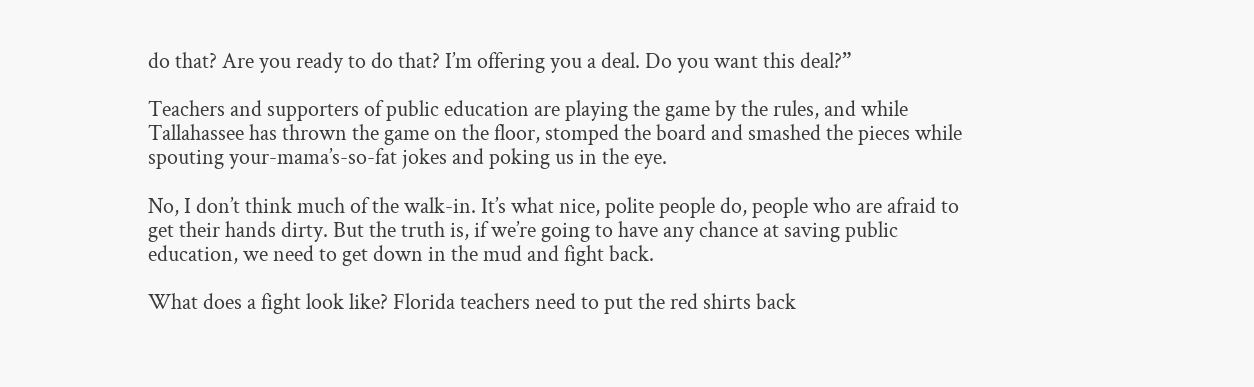do that? Are you ready to do that? I’m offering you a deal. Do you want this deal?”

Teachers and supporters of public education are playing the game by the rules, and while Tallahassee has thrown the game on the floor, stomped the board and smashed the pieces while spouting your-mama’s-so-fat jokes and poking us in the eye.

No, I don’t think much of the walk-in. It’s what nice, polite people do, people who are afraid to get their hands dirty. But the truth is, if we’re going to have any chance at saving public education, we need to get down in the mud and fight back.

What does a fight look like? Florida teachers need to put the red shirts back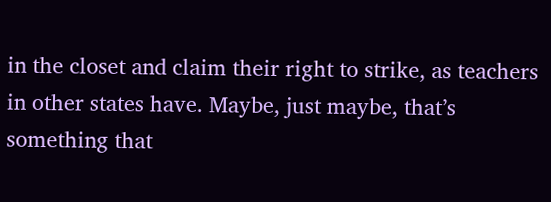in the closet and claim their right to strike, as teachers in other states have. Maybe, just maybe, that’s something that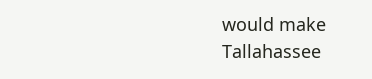would make Tallahassee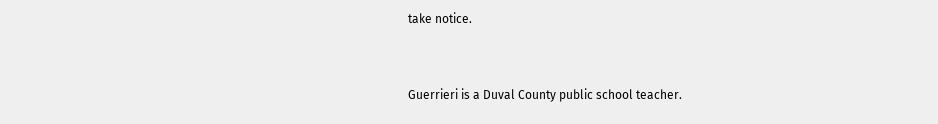take notice.


Guerrieri is a Duval County public school teacher.